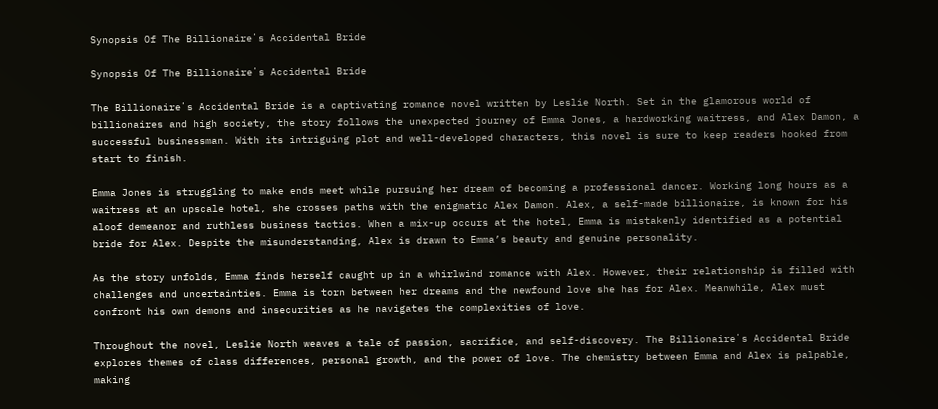Synopsis Of The Billionaireʼs Accidental Bride

Synopsis Of The Billionaireʼs Accidental Bride

The Billionaireʼs Accidental Bride is a captivating romance novel written by Leslie North. Set in the glamorous world of billionaires and high society, the story follows the unexpected journey of Emma Jones, a hardworking waitress, and Alex Damon, a successful businessman. With its intriguing plot and well-developed characters, this novel is sure to keep readers hooked from start to finish.

Emma Jones is struggling to make ends meet while pursuing her dream of becoming a professional dancer. Working long hours as a waitress at an upscale hotel, she crosses paths with the enigmatic Alex Damon. Alex, a self-made billionaire, is known for his aloof demeanor and ruthless business tactics. When a mix-up occurs at the hotel, Emma is mistakenly identified as a potential bride for Alex. Despite the misunderstanding, Alex is drawn to Emma’s beauty and genuine personality.

As the story unfolds, Emma finds herself caught up in a whirlwind romance with Alex. However, their relationship is filled with challenges and uncertainties. Emma is torn between her dreams and the newfound love she has for Alex. Meanwhile, Alex must confront his own demons and insecurities as he navigates the complexities of love.

Throughout the novel, Leslie North weaves a tale of passion, sacrifice, and self-discovery. The Billionaireʼs Accidental Bride explores themes of class differences, personal growth, and the power of love. The chemistry between Emma and Alex is palpable, making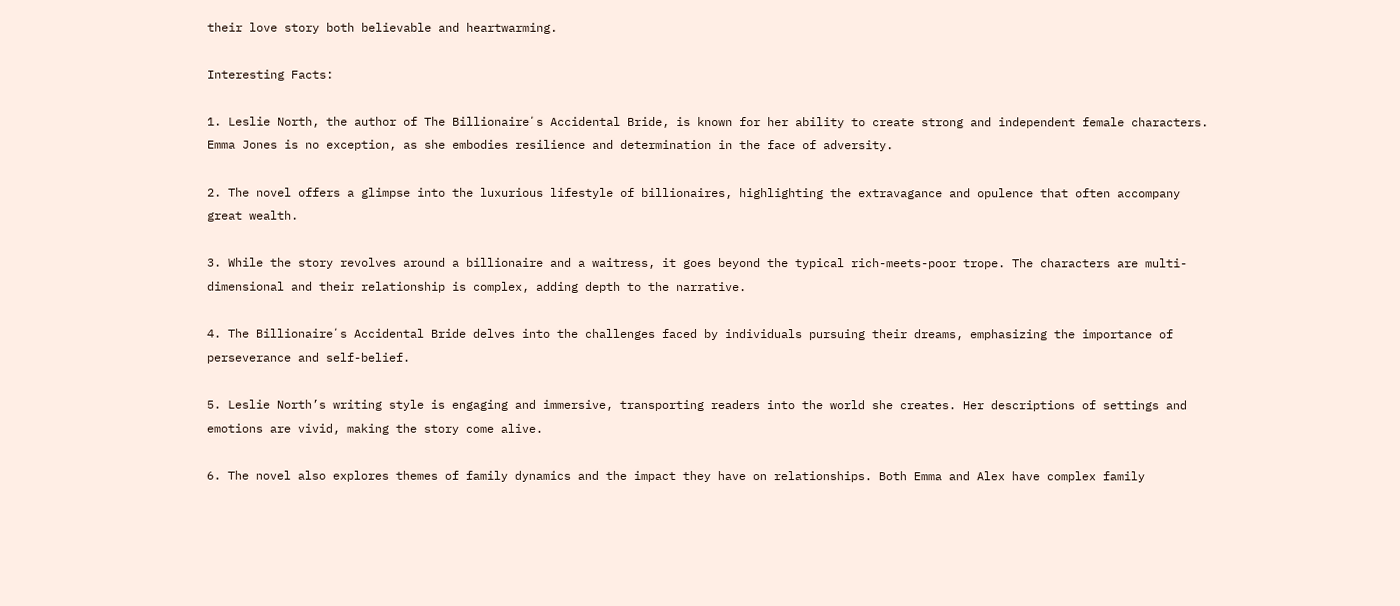their love story both believable and heartwarming.

Interesting Facts:

1. Leslie North, the author of The Billionaireʼs Accidental Bride, is known for her ability to create strong and independent female characters. Emma Jones is no exception, as she embodies resilience and determination in the face of adversity.

2. The novel offers a glimpse into the luxurious lifestyle of billionaires, highlighting the extravagance and opulence that often accompany great wealth.

3. While the story revolves around a billionaire and a waitress, it goes beyond the typical rich-meets-poor trope. The characters are multi-dimensional and their relationship is complex, adding depth to the narrative.

4. The Billionaireʼs Accidental Bride delves into the challenges faced by individuals pursuing their dreams, emphasizing the importance of perseverance and self-belief.

5. Leslie North’s writing style is engaging and immersive, transporting readers into the world she creates. Her descriptions of settings and emotions are vivid, making the story come alive.

6. The novel also explores themes of family dynamics and the impact they have on relationships. Both Emma and Alex have complex family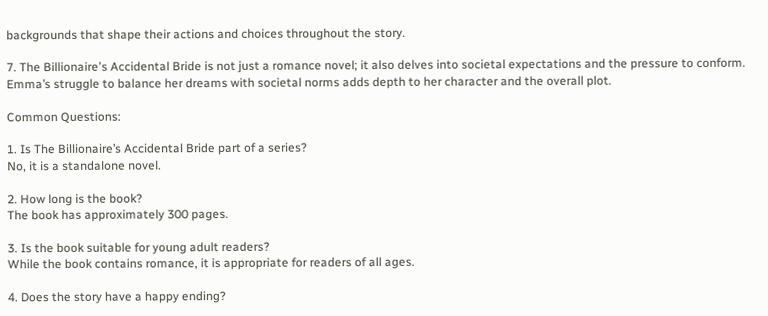backgrounds that shape their actions and choices throughout the story.

7. The Billionaireʼs Accidental Bride is not just a romance novel; it also delves into societal expectations and the pressure to conform. Emma’s struggle to balance her dreams with societal norms adds depth to her character and the overall plot.

Common Questions:

1. Is The Billionaire’s Accidental Bride part of a series?
No, it is a standalone novel.

2. How long is the book?
The book has approximately 300 pages.

3. Is the book suitable for young adult readers?
While the book contains romance, it is appropriate for readers of all ages.

4. Does the story have a happy ending?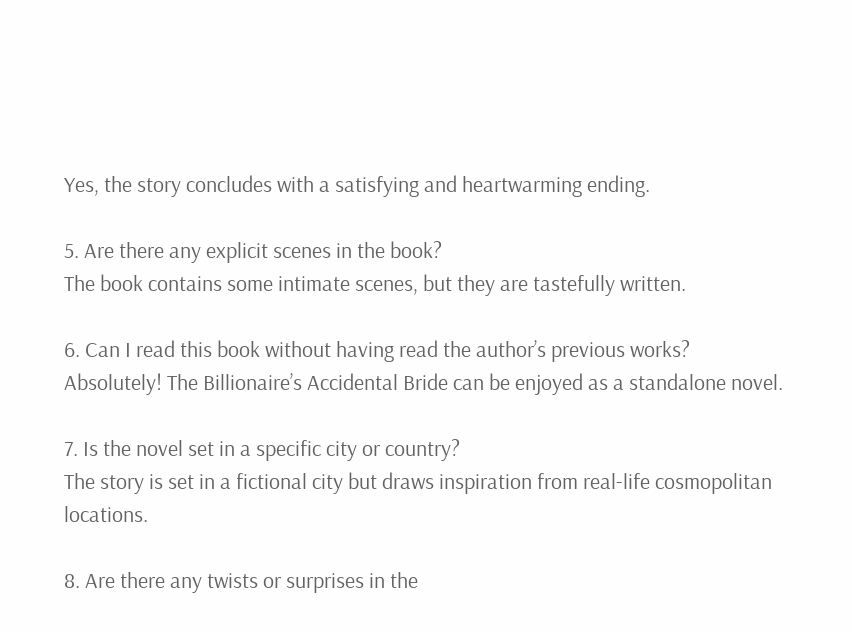Yes, the story concludes with a satisfying and heartwarming ending.

5. Are there any explicit scenes in the book?
The book contains some intimate scenes, but they are tastefully written.

6. Can I read this book without having read the author’s previous works?
Absolutely! The Billionaire’s Accidental Bride can be enjoyed as a standalone novel.

7. Is the novel set in a specific city or country?
The story is set in a fictional city but draws inspiration from real-life cosmopolitan locations.

8. Are there any twists or surprises in the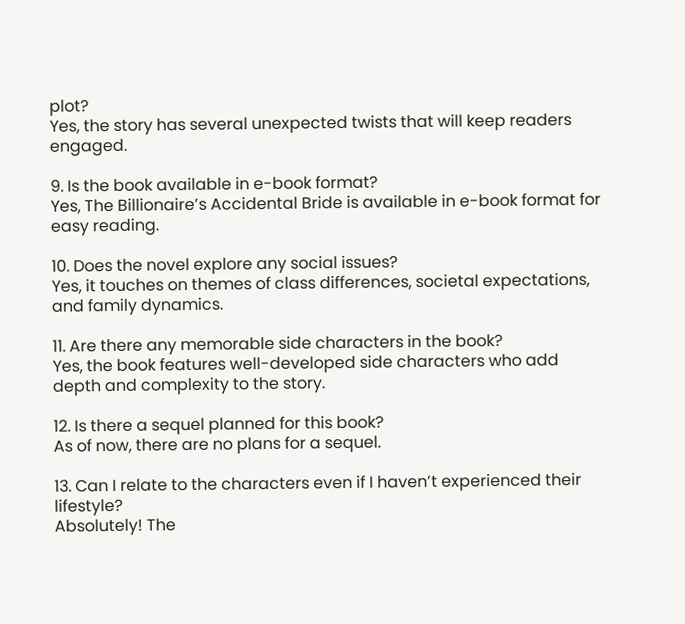plot?
Yes, the story has several unexpected twists that will keep readers engaged.

9. Is the book available in e-book format?
Yes, The Billionaire’s Accidental Bride is available in e-book format for easy reading.

10. Does the novel explore any social issues?
Yes, it touches on themes of class differences, societal expectations, and family dynamics.

11. Are there any memorable side characters in the book?
Yes, the book features well-developed side characters who add depth and complexity to the story.

12. Is there a sequel planned for this book?
As of now, there are no plans for a sequel.

13. Can I relate to the characters even if I haven’t experienced their lifestyle?
Absolutely! The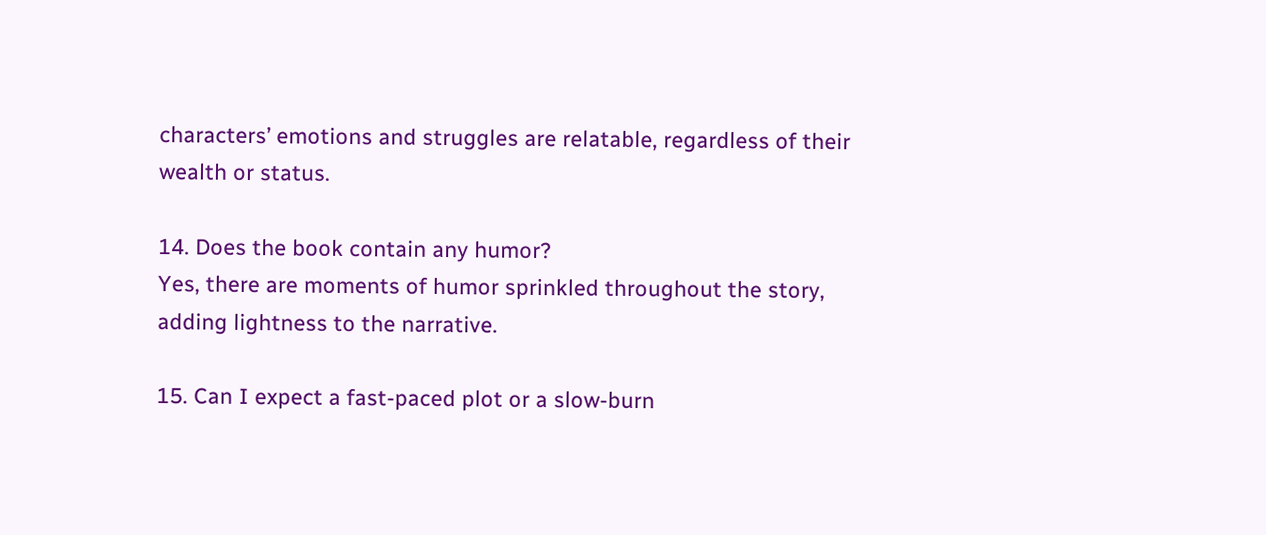characters’ emotions and struggles are relatable, regardless of their wealth or status.

14. Does the book contain any humor?
Yes, there are moments of humor sprinkled throughout the story, adding lightness to the narrative.

15. Can I expect a fast-paced plot or a slow-burn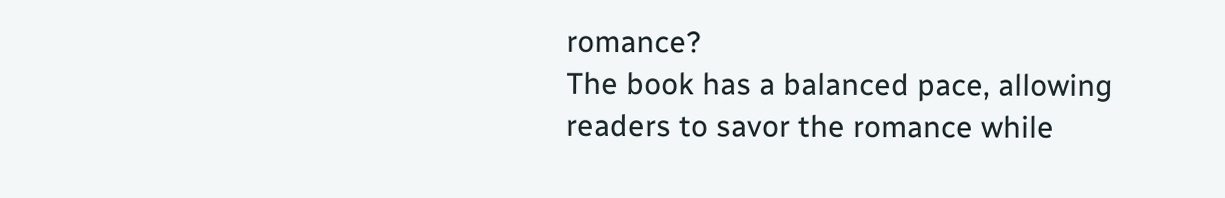romance?
The book has a balanced pace, allowing readers to savor the romance while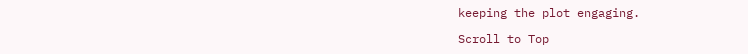keeping the plot engaging.

Scroll to Top